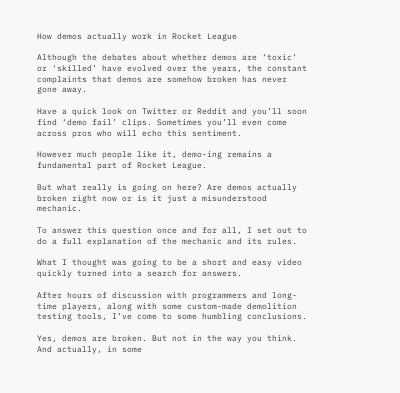How demos actually work in Rocket League

Although the debates about whether demos are ‘toxic’ or ‘skilled’ have evolved over the years, the constant complaints that demos are somehow broken has never gone away.

Have a quick look on Twitter or Reddit and you’ll soon find ‘demo fail’ clips. Sometimes you’ll even come across pros who will echo this sentiment.

However much people like it, demo-ing remains a fundamental part of Rocket League.

But what really is going on here? Are demos actually broken right now or is it just a misunderstood mechanic.

To answer this question once and for all, I set out to do a full explanation of the mechanic and its rules.

What I thought was going to be a short and easy video quickly turned into a search for answers.

After hours of discussion with programmers and long-time players, along with some custom-made demolition testing tools, I’ve come to some humbling conclusions.

Yes, demos are broken. But not in the way you think. And actually, in some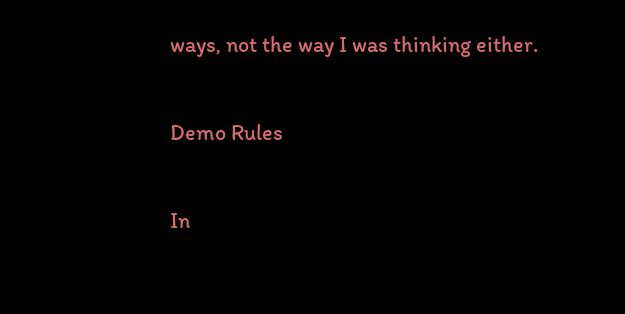ways, not the way I was thinking either.

Demo Rules

In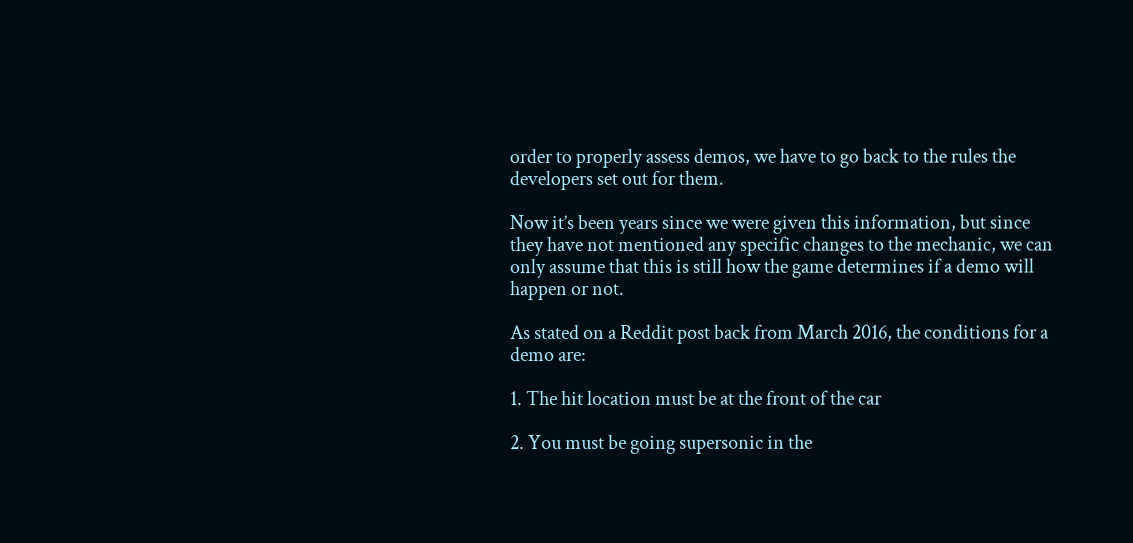order to properly assess demos, we have to go back to the rules the developers set out for them.

Now it’s been years since we were given this information, but since they have not mentioned any specific changes to the mechanic, we can only assume that this is still how the game determines if a demo will happen or not.

As stated on a Reddit post back from March 2016, the conditions for a demo are:

1. The hit location must be at the front of the car

2. You must be going supersonic in the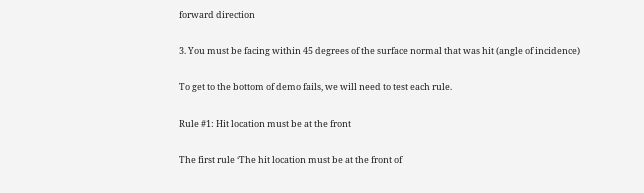forward direction

3. You must be facing within 45 degrees of the surface normal that was hit (angle of incidence)

To get to the bottom of demo fails, we will need to test each rule.

Rule #1: Hit location must be at the front

The first rule ‘The hit location must be at the front of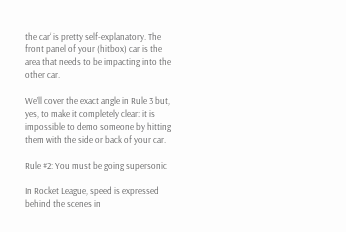the car‘ is pretty self-explanatory. The front panel of your (hitbox) car is the area that needs to be impacting into the other car.

We’ll cover the exact angle in Rule 3 but, yes, to make it completely clear: it is impossible to demo someone by hitting them with the side or back of your car.

Rule #2: You must be going supersonic

In Rocket League, speed is expressed behind the scenes in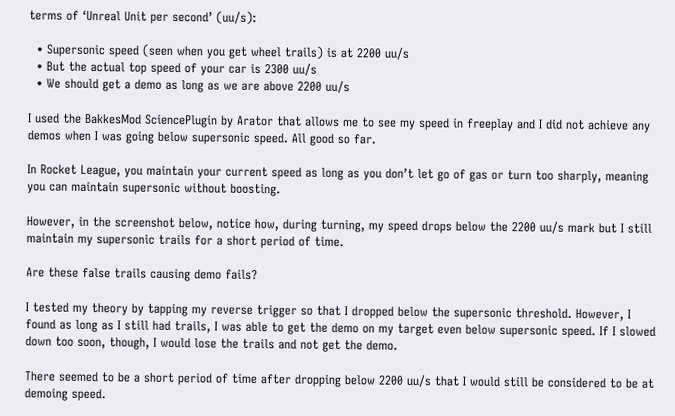terms of ‘Unreal Unit per second’ (uu/s):

  • Supersonic speed (seen when you get wheel trails) is at 2200 uu/s
  • But the actual top speed of your car is 2300 uu/s
  • We should get a demo as long as we are above 2200 uu/s

I used the BakkesMod SciencePlugin by Arator that allows me to see my speed in freeplay and I did not achieve any demos when I was going below supersonic speed. All good so far.

In Rocket League, you maintain your current speed as long as you don’t let go of gas or turn too sharply, meaning you can maintain supersonic without boosting.

However, in the screenshot below, notice how, during turning, my speed drops below the 2200 uu/s mark but I still maintain my supersonic trails for a short period of time.

Are these false trails causing demo fails?

I tested my theory by tapping my reverse trigger so that I dropped below the supersonic threshold. However, I found as long as I still had trails, I was able to get the demo on my target even below supersonic speed. If I slowed down too soon, though, I would lose the trails and not get the demo.

There seemed to be a short period of time after dropping below 2200 uu/s that I would still be considered to be at demoing speed.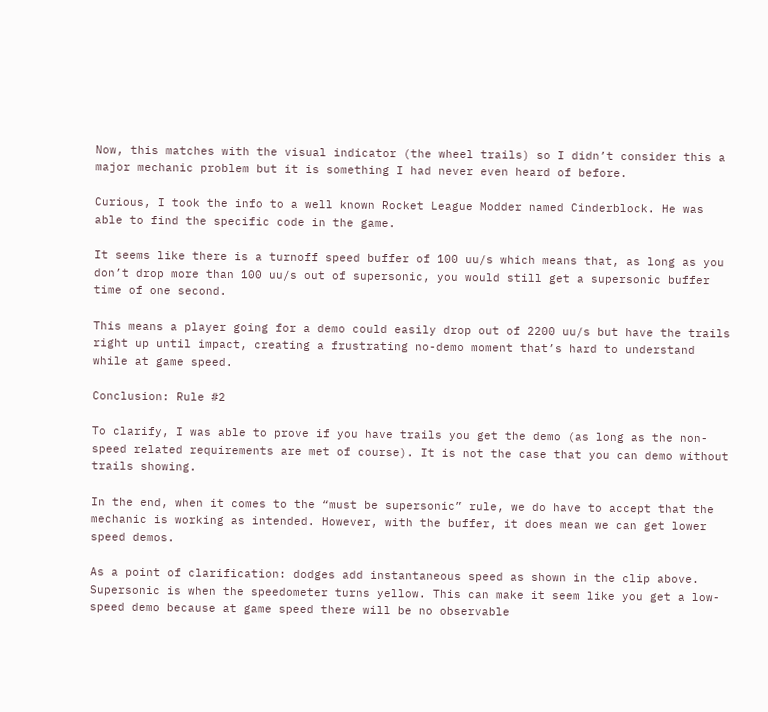Now, this matches with the visual indicator (the wheel trails) so I didn’t consider this a major mechanic problem but it is something I had never even heard of before.

Curious, I took the info to a well known Rocket League Modder named Cinderblock. He was able to find the specific code in the game.

It seems like there is a turnoff speed buffer of 100 uu/s which means that, as long as you don’t drop more than 100 uu/s out of supersonic, you would still get a supersonic buffer time of one second.

This means a player going for a demo could easily drop out of 2200 uu/s but have the trails right up until impact, creating a frustrating no-demo moment that’s hard to understand while at game speed.

Conclusion: Rule #2

To clarify, I was able to prove if you have trails you get the demo (as long as the non-speed related requirements are met of course). It is not the case that you can demo without trails showing.

In the end, when it comes to the “must be supersonic” rule, we do have to accept that the mechanic is working as intended. However, with the buffer, it does mean we can get lower speed demos.

As a point of clarification: dodges add instantaneous speed as shown in the clip above. Supersonic is when the speedometer turns yellow. This can make it seem like you get a low-speed demo because at game speed there will be no observable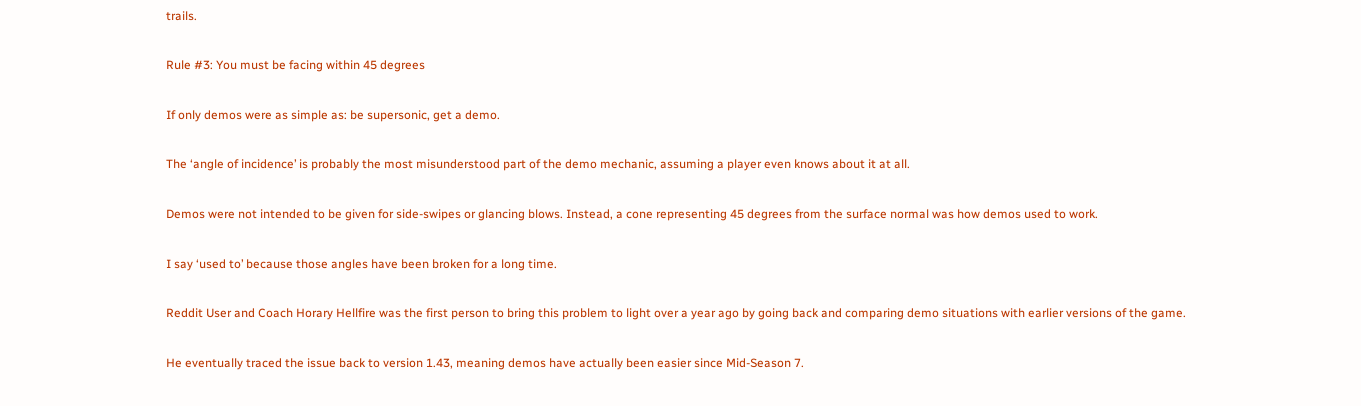trails.

Rule #3: You must be facing within 45 degrees

If only demos were as simple as: be supersonic, get a demo.

The ‘angle of incidence’ is probably the most misunderstood part of the demo mechanic, assuming a player even knows about it at all.

Demos were not intended to be given for side-swipes or glancing blows. Instead, a cone representing 45 degrees from the surface normal was how demos used to work.

I say ‘used to’ because those angles have been broken for a long time.

Reddit User and Coach Horary Hellfire was the first person to bring this problem to light over a year ago by going back and comparing demo situations with earlier versions of the game.

He eventually traced the issue back to version 1.43, meaning demos have actually been easier since Mid-Season 7.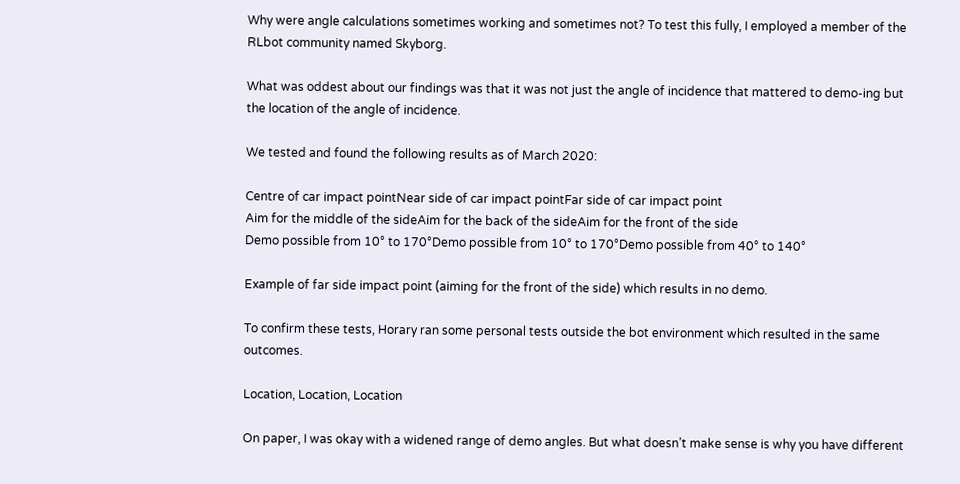Why were angle calculations sometimes working and sometimes not? To test this fully, I employed a member of the RLbot community named Skyborg.

What was oddest about our findings was that it was not just the angle of incidence that mattered to demo-ing but the location of the angle of incidence.

We tested and found the following results as of March 2020:

Centre of car impact pointNear side of car impact pointFar side of car impact point
Aim for the middle of the sideAim for the back of the sideAim for the front of the side
Demo possible from 10° to 170°Demo possible from 10° to 170°Demo possible from 40° to 140°

Example of far side impact point (aiming for the front of the side) which results in no demo.

To confirm these tests, Horary ran some personal tests outside the bot environment which resulted in the same outcomes.

Location, Location, Location

On paper, I was okay with a widened range of demo angles. But what doesn’t make sense is why you have different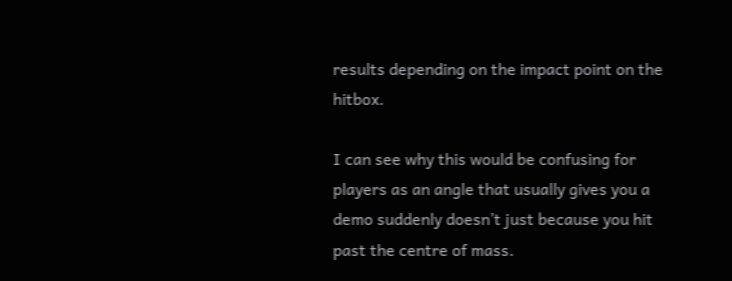results depending on the impact point on the hitbox.

I can see why this would be confusing for players as an angle that usually gives you a demo suddenly doesn’t just because you hit past the centre of mass.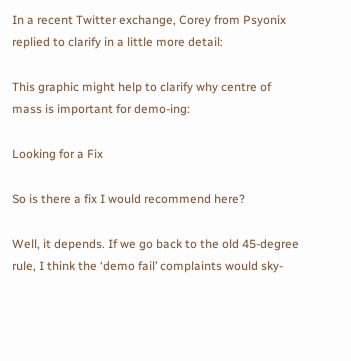In a recent Twitter exchange, Corey from Psyonix replied to clarify in a little more detail:

This graphic might help to clarify why centre of mass is important for demo-ing:

Looking for a Fix

So is there a fix I would recommend here?

Well, it depends. If we go back to the old 45-degree rule, I think the ‘demo fail’ complaints would sky-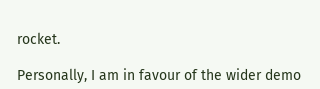rocket.

Personally, I am in favour of the wider demo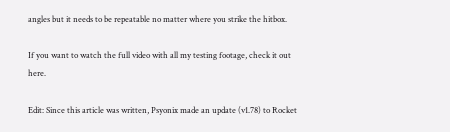angles but it needs to be repeatable no matter where you strike the hitbox.

If you want to watch the full video with all my testing footage, check it out here.

Edit: Since this article was written, Psyonix made an update (v1.78) to Rocket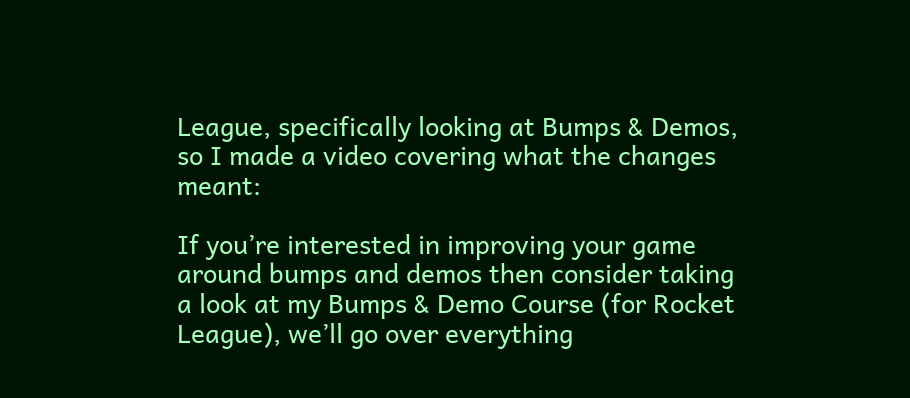League, specifically looking at Bumps & Demos, so I made a video covering what the changes meant:

If you’re interested in improving your game around bumps and demos then consider taking a look at my Bumps & Demo Course (for Rocket League), we’ll go over everything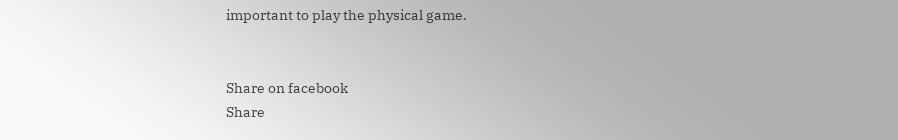important to play the physical game.


Share on facebook
Share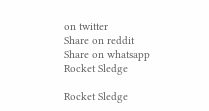on twitter
Share on reddit
Share on whatsapp
Rocket Sledge

Rocket Sledge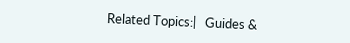Related Topics:|   Guides &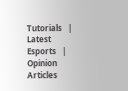Tutorials   |   Latest Esports   |   Opinion Articles